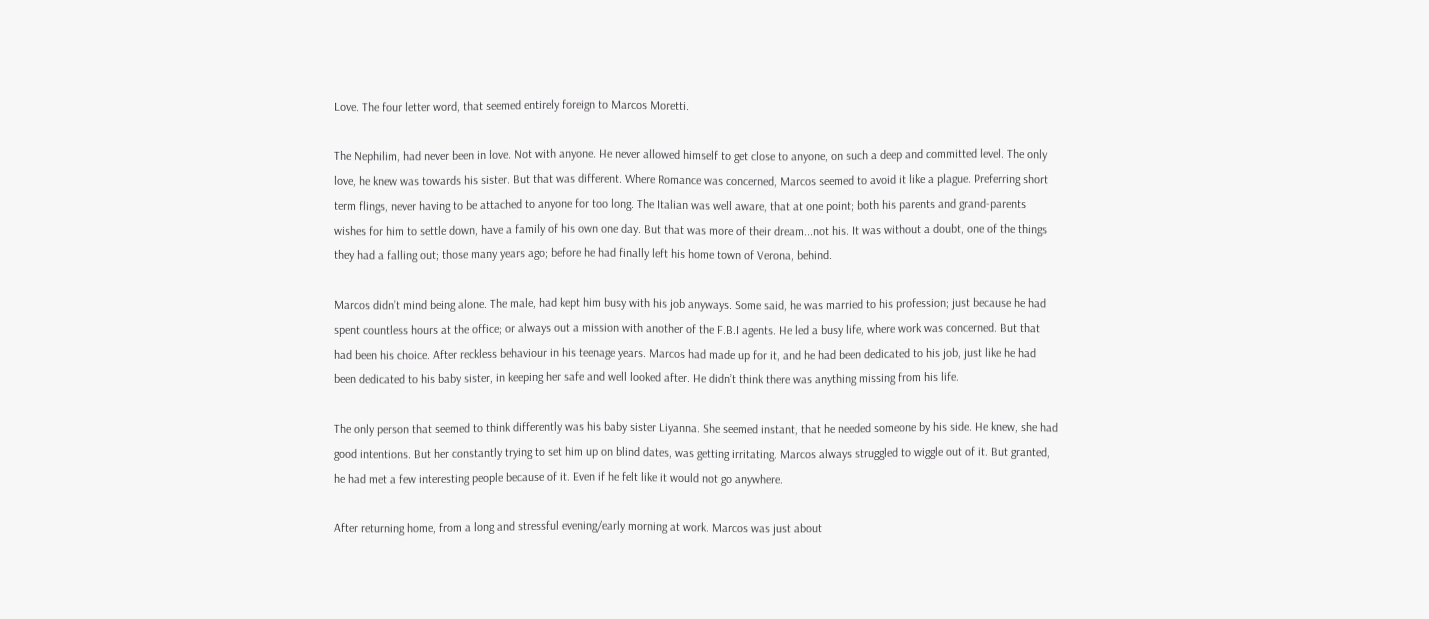Love. The four letter word, that seemed entirely foreign to Marcos Moretti.

The Nephilim, had never been in love. Not with anyone. He never allowed himself to get close to anyone, on such a deep and committed level. The only love, he knew was towards his sister. But that was different. Where Romance was concerned, Marcos seemed to avoid it like a plague. Preferring short term flings, never having to be attached to anyone for too long. The Italian was well aware, that at one point; both his parents and grand-parents wishes for him to settle down, have a family of his own one day. But that was more of their dream...not his. It was without a doubt, one of the things they had a falling out; those many years ago; before he had finally left his home town of Verona, behind.

Marcos didn’t mind being alone. The male, had kept him busy with his job anyways. Some said, he was married to his profession; just because he had spent countless hours at the office; or always out a mission with another of the F.B.I agents. He led a busy life, where work was concerned. But that had been his choice. After reckless behaviour in his teenage years. Marcos had made up for it, and he had been dedicated to his job, just like he had been dedicated to his baby sister, in keeping her safe and well looked after. He didn’t think there was anything missing from his life.

The only person that seemed to think differently was his baby sister Liyanna. She seemed instant, that he needed someone by his side. He knew, she had good intentions. But her constantly trying to set him up on blind dates, was getting irritating. Marcos always struggled to wiggle out of it. But granted, he had met a few interesting people because of it. Even if he felt like it would not go anywhere.

After returning home, from a long and stressful evening/early morning at work. Marcos was just about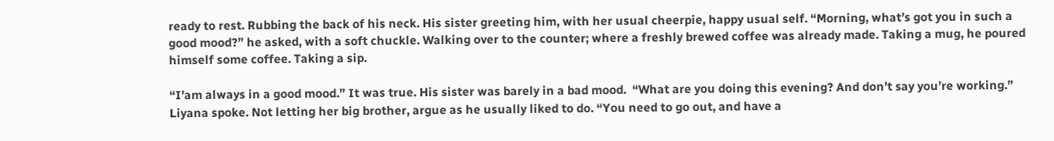ready to rest. Rubbing the back of his neck. His sister greeting him, with her usual cheerpie, happy usual self. “Morning, what’s got you in such a good mood?” he asked, with a soft chuckle. Walking over to the counter; where a freshly brewed coffee was already made. Taking a mug, he poured himself some coffee. Taking a sip.

“I’am always in a good mood.” It was true. His sister was barely in a bad mood.  “What are you doing this evening? And don’t say you’re working.” Liyana spoke. Not letting her big brother, argue as he usually liked to do. “You need to go out, and have a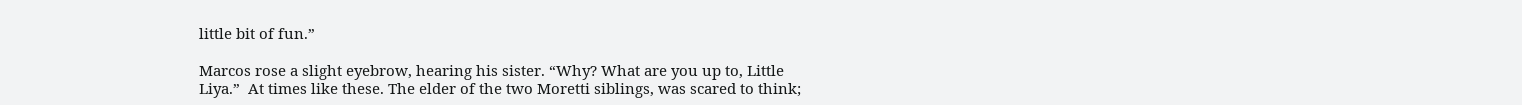little bit of fun.”

Marcos rose a slight eyebrow, hearing his sister. “Why? What are you up to, Little Liya.”  At times like these. The elder of the two Moretti siblings, was scared to think;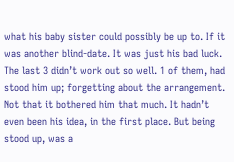what his baby sister could possibly be up to. If it was another blind-date. It was just his bad luck. The last 3 didn’t work out so well. 1 of them, had stood him up; forgetting about the arrangement. Not that it bothered him that much. It hadn’t even been his idea, in the first place. But being stood up, was a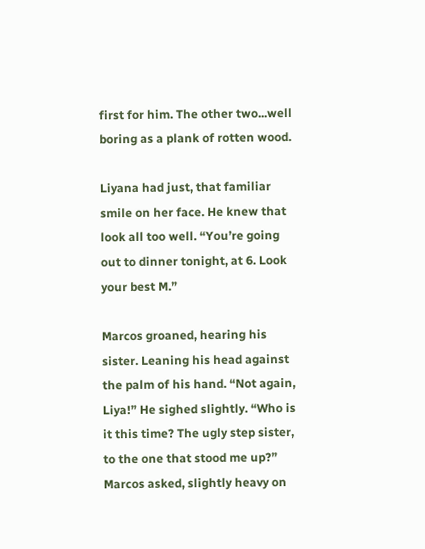first for him. The other two...well boring as a plank of rotten wood.

Liyana had just, that familiar smile on her face. He knew that look all too well. “You’re going out to dinner tonight, at 6. Look your best M.”

Marcos groaned, hearing his sister. Leaning his head against the palm of his hand. “Not again, Liya!” He sighed slightly. “Who is it this time? The ugly step sister, to the one that stood me up?” Marcos asked, slightly heavy on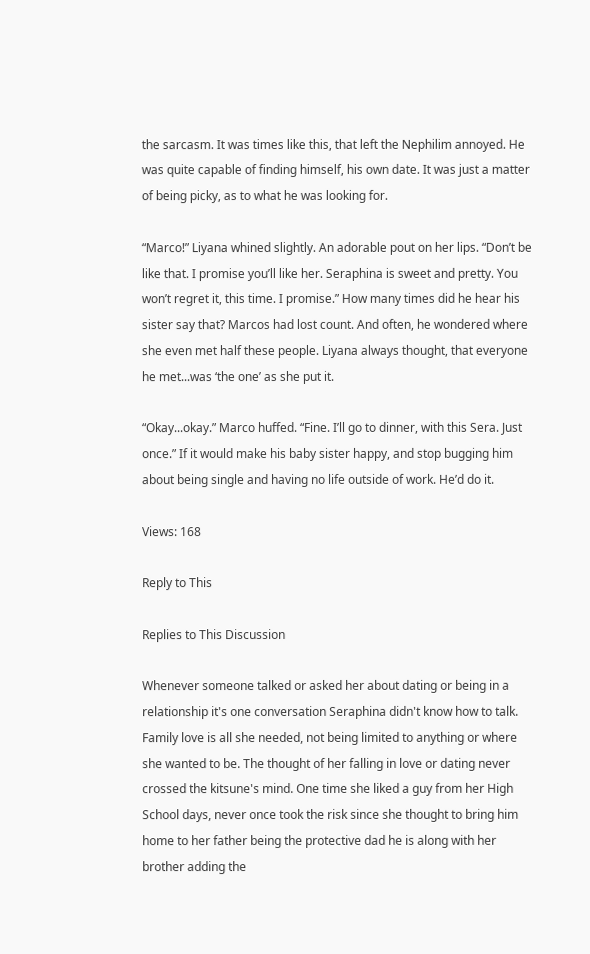the sarcasm. It was times like this, that left the Nephilim annoyed. He was quite capable of finding himself, his own date. It was just a matter of being picky, as to what he was looking for.

“Marco!” Liyana whined slightly. An adorable pout on her lips. “Don’t be like that. I promise you’ll like her. Seraphina is sweet and pretty. You won’t regret it, this time. I promise.” How many times did he hear his sister say that? Marcos had lost count. And often, he wondered where she even met half these people. Liyana always thought, that everyone he met...was ‘the one’ as she put it.

“Okay...okay.” Marco huffed. “Fine. I’ll go to dinner, with this Sera. Just once.” If it would make his baby sister happy, and stop bugging him about being single and having no life outside of work. He’d do it.

Views: 168

Reply to This

Replies to This Discussion

Whenever someone talked or asked her about dating or being in a relationship it's one conversation Seraphina didn't know how to talk. Family love is all she needed, not being limited to anything or where she wanted to be. The thought of her falling in love or dating never crossed the kitsune's mind. One time she liked a guy from her High School days, never once took the risk since she thought to bring him home to her father being the protective dad he is along with her brother adding the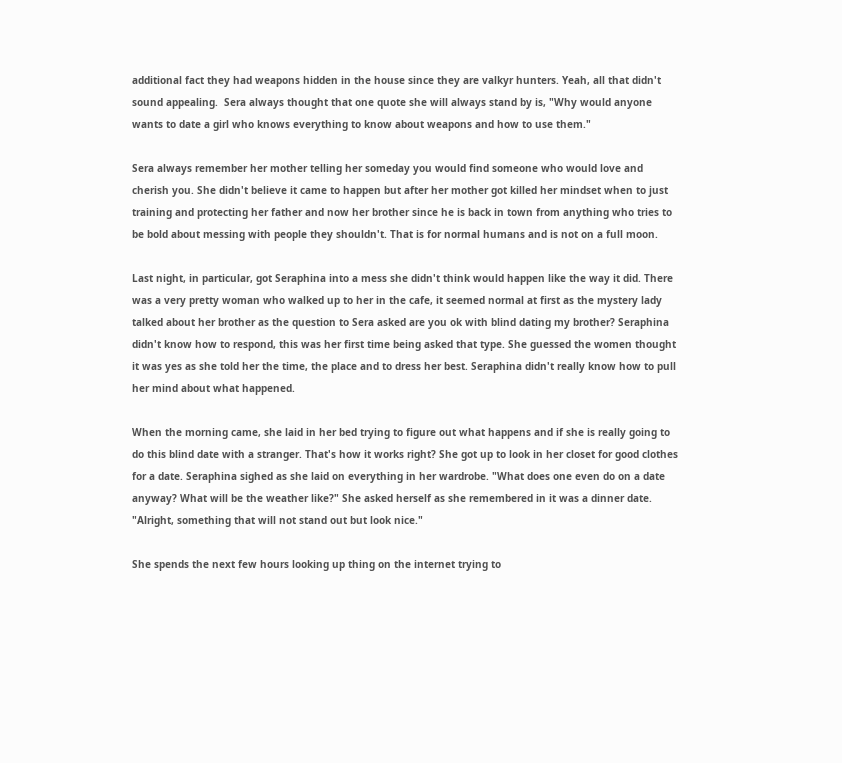additional fact they had weapons hidden in the house since they are valkyr hunters. Yeah, all that didn't sound appealing.  Sera always thought that one quote she will always stand by is, "Why would anyone wants to date a girl who knows everything to know about weapons and how to use them."

Sera always remember her mother telling her someday you would find someone who would love and cherish you. She didn't believe it came to happen but after her mother got killed her mindset when to just training and protecting her father and now her brother since he is back in town from anything who tries to be bold about messing with people they shouldn't. That is for normal humans and is not on a full moon.

Last night, in particular, got Seraphina into a mess she didn't think would happen like the way it did. There was a very pretty woman who walked up to her in the cafe, it seemed normal at first as the mystery lady talked about her brother as the question to Sera asked are you ok with blind dating my brother? Seraphina didn't know how to respond, this was her first time being asked that type. She guessed the women thought it was yes as she told her the time, the place and to dress her best. Seraphina didn't really know how to pull her mind about what happened.

When the morning came, she laid in her bed trying to figure out what happens and if she is really going to do this blind date with a stranger. That's how it works right? She got up to look in her closet for good clothes for a date. Seraphina sighed as she laid on everything in her wardrobe. "What does one even do on a date anyway? What will be the weather like?" She asked herself as she remembered in it was a dinner date. "Alright, something that will not stand out but look nice."

She spends the next few hours looking up thing on the internet trying to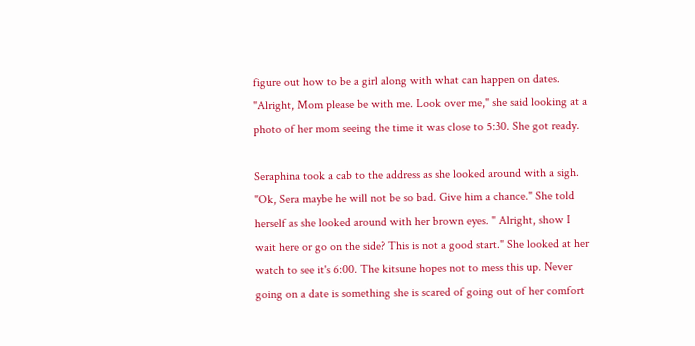figure out how to be a girl along with what can happen on dates. "Alright, Mom please be with me. Look over me," she said looking at a photo of her mom seeing the time it was close to 5:30. She got ready.

Seraphina took a cab to the address as she looked around with a sigh. "Ok, Sera maybe he will not be so bad. Give him a chance." She told herself as she looked around with her brown eyes. " Alright, show I wait here or go on the side? This is not a good start." She looked at her watch to see it's 6:00. The kitsune hopes not to mess this up. Never going on a date is something she is scared of going out of her comfort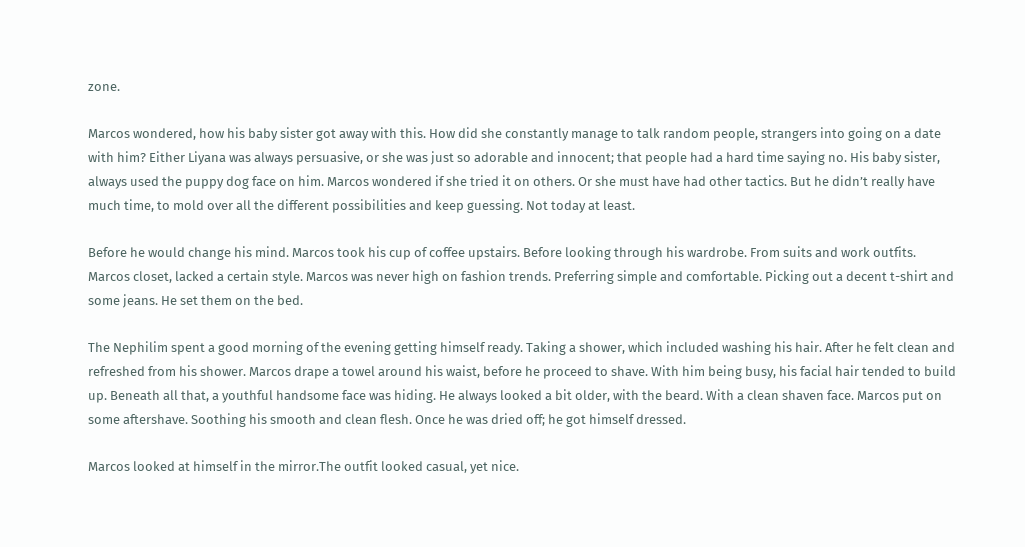zone.

Marcos wondered, how his baby sister got away with this. How did she constantly manage to talk random people, strangers into going on a date with him? Either Liyana was always persuasive, or she was just so adorable and innocent; that people had a hard time saying no. His baby sister, always used the puppy dog face on him. Marcos wondered if she tried it on others. Or she must have had other tactics. But he didn’t really have much time, to mold over all the different possibilities and keep guessing. Not today at least.

Before he would change his mind. Marcos took his cup of coffee upstairs. Before looking through his wardrobe. From suits and work outfits. Marcos closet, lacked a certain style. Marcos was never high on fashion trends. Preferring simple and comfortable. Picking out a decent t-shirt and some jeans. He set them on the bed.

The Nephilim spent a good morning of the evening getting himself ready. Taking a shower, which included washing his hair. After he felt clean and refreshed from his shower. Marcos drape a towel around his waist, before he proceed to shave. With him being busy, his facial hair tended to build up. Beneath all that, a youthful handsome face was hiding. He always looked a bit older, with the beard. With a clean shaven face. Marcos put on some aftershave. Soothing his smooth and clean flesh. Once he was dried off; he got himself dressed.

Marcos looked at himself in the mirror.The outfit looked casual, yet nice.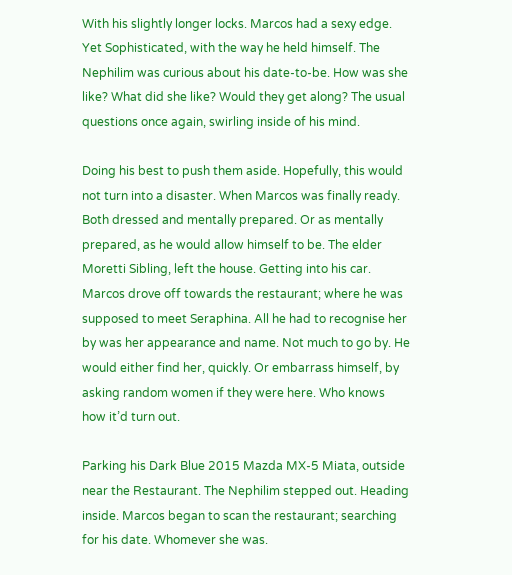With his slightly longer locks. Marcos had a sexy edge. Yet Sophisticated, with the way he held himself. The Nephilim was curious about his date-to-be. How was she like? What did she like? Would they get along? The usual questions once again, swirling inside of his mind.

Doing his best to push them aside. Hopefully, this would not turn into a disaster. When Marcos was finally ready. Both dressed and mentally prepared. Or as mentally prepared, as he would allow himself to be. The elder Moretti Sibling, left the house. Getting into his car. Marcos drove off towards the restaurant; where he was supposed to meet Seraphina. All he had to recognise her by was her appearance and name. Not much to go by. He would either find her, quickly. Or embarrass himself, by asking random women if they were here. Who knows how it’d turn out.

Parking his Dark Blue 2015 Mazda MX-5 Miata, outside near the Restaurant. The Nephilim stepped out. Heading inside. Marcos began to scan the restaurant; searching for his date. Whomever she was.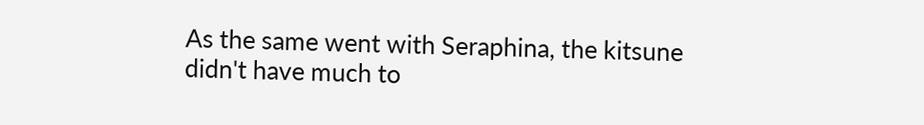As the same went with Seraphina, the kitsune didn't have much to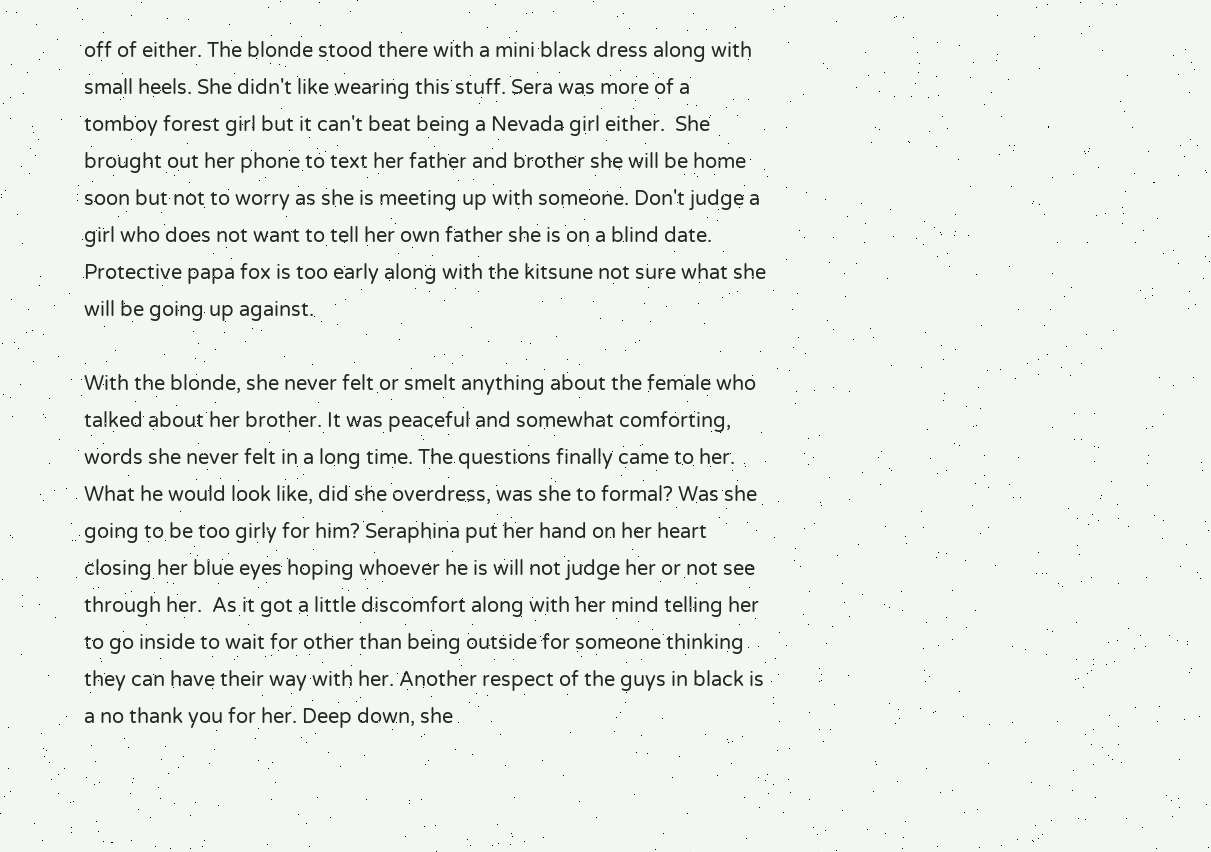off of either. The blonde stood there with a mini black dress along with small heels. She didn't like wearing this stuff. Sera was more of a tomboy forest girl but it can't beat being a Nevada girl either.  She brought out her phone to text her father and brother she will be home soon but not to worry as she is meeting up with someone. Don't judge a girl who does not want to tell her own father she is on a blind date. Protective papa fox is too early along with the kitsune not sure what she will be going up against.

With the blonde, she never felt or smelt anything about the female who talked about her brother. It was peaceful and somewhat comforting, words she never felt in a long time. The questions finally came to her. What he would look like, did she overdress, was she to formal? Was she going to be too girly for him? Seraphina put her hand on her heart closing her blue eyes hoping whoever he is will not judge her or not see through her.  As it got a little discomfort along with her mind telling her to go inside to wait for other than being outside for someone thinking they can have their way with her. Another respect of the guys in black is a no thank you for her. Deep down, she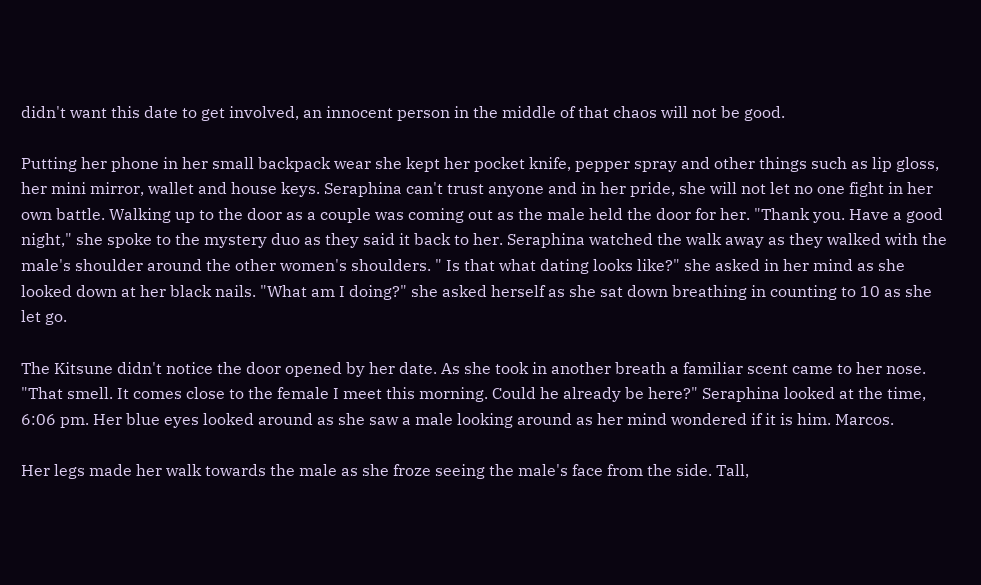didn't want this date to get involved, an innocent person in the middle of that chaos will not be good.

Putting her phone in her small backpack wear she kept her pocket knife, pepper spray and other things such as lip gloss, her mini mirror, wallet and house keys. Seraphina can't trust anyone and in her pride, she will not let no one fight in her own battle. Walking up to the door as a couple was coming out as the male held the door for her. "Thank you. Have a good night," she spoke to the mystery duo as they said it back to her. Seraphina watched the walk away as they walked with the male's shoulder around the other women's shoulders. " Is that what dating looks like?" she asked in her mind as she looked down at her black nails. "What am I doing?" she asked herself as she sat down breathing in counting to 10 as she let go.

The Kitsune didn't notice the door opened by her date. As she took in another breath a familiar scent came to her nose. "That smell. It comes close to the female I meet this morning. Could he already be here?" Seraphina looked at the time, 6:06 pm. Her blue eyes looked around as she saw a male looking around as her mind wondered if it is him. Marcos.

Her legs made her walk towards the male as she froze seeing the male's face from the side. Tall,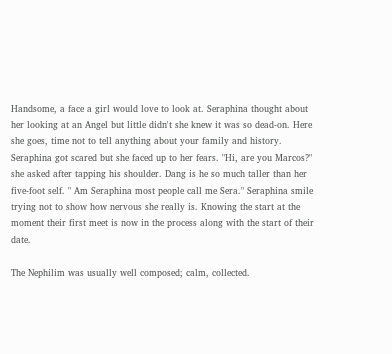Handsome, a face a girl would love to look at. Seraphina thought about her looking at an Angel but little didn't she knew it was so dead-on. Here she goes, time not to tell anything about your family and history. Seraphina got scared but she faced up to her fears. "Hi, are you Marcos?" she asked after tapping his shoulder. Dang is he so much taller than her five-foot self. " Am Seraphina most people call me Sera." Seraphina smile trying not to show how nervous she really is. Knowing the start at the moment their first meet is now in the process along with the start of their date.

The Nephilim was usually well composed; calm, collected.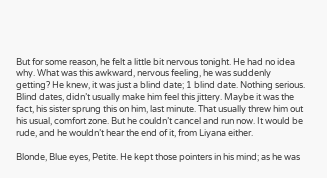But for some reason, he felt a little bit nervous tonight. He had no idea why. What was this awkward, nervous feeling, he was suddenly getting? He knew, it was just a blind date; 1 blind date. Nothing serious. Blind dates, didn’t usually make him feel this jittery. Maybe it was the fact, his sister sprung this on him, last minute. That usually threw him out his usual, comfort zone. But he couldn’t cancel and run now. It would be rude, and he wouldn’t hear the end of it, from Liyana either.

Blonde, Blue eyes, Petite. He kept those pointers in his mind; as he was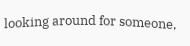looking around for someone,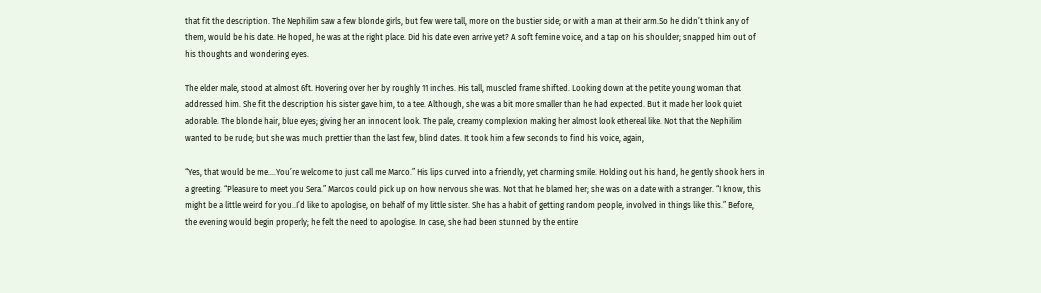that fit the description. The Nephilim saw a few blonde girls, but few were tall, more on the bustier side; or with a man at their arm.So he didn’t think any of them, would be his date. He hoped, he was at the right place. Did his date even arrive yet? A soft femine voice, and a tap on his shoulder; snapped him out of his thoughts and wondering eyes.

The elder male, stood at almost 6ft. Hovering over her by roughly 11 inches. His tall, muscled frame shifted. Looking down at the petite young woman that addressed him. She fit the description his sister gave him, to a tee. Although, she was a bit more smaller than he had expected. But it made her look quiet adorable. The blonde hair, blue eyes; giving her an innocent look. The pale, creamy complexion making her almost look ethereal like. Not that the Nephilim wanted to be rude; but she was much prettier than the last few, blind dates. It took him a few seconds to find his voice, again,

“Yes, that would be me….You’re welcome to just call me Marco.” His lips curved into a friendly, yet charming smile. Holding out his hand, he gently shook hers in a greeting. “Pleasure to meet you Sera.” Marcos could pick up on how nervous she was. Not that he blamed her; she was on a date with a stranger. “I know, this might be a little weird for you..I’d like to apologise, on behalf of my little sister. She has a habit of getting random people, involved in things like this.” Before, the evening would begin properly; he felt the need to apologise. In case, she had been stunned by the entire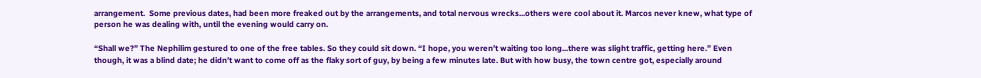arrangement.  Some previous dates, had been more freaked out by the arrangements, and total nervous wrecks...others were cool about it. Marcos never knew, what type of person he was dealing with, until the evening would carry on.

“Shall we?” The Nephilim gestured to one of the free tables. So they could sit down. “I hope, you weren’t waiting too long...there was slight traffic, getting here.” Even though, it was a blind date; he didn’t want to come off as the flaky sort of guy, by being a few minutes late. But with how busy, the town centre got, especially around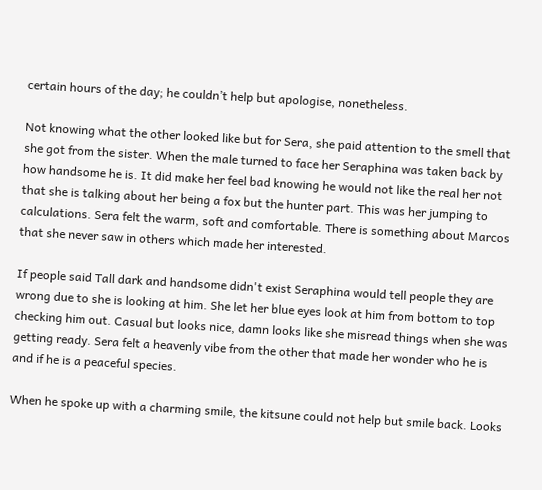certain hours of the day; he couldn’t help but apologise, nonetheless.

Not knowing what the other looked like but for Sera, she paid attention to the smell that she got from the sister. When the male turned to face her Seraphina was taken back by how handsome he is. It did make her feel bad knowing he would not like the real her not that she is talking about her being a fox but the hunter part. This was her jumping to calculations. Sera felt the warm, soft and comfortable. There is something about Marcos that she never saw in others which made her interested.

If people said Tall dark and handsome didn't exist Seraphina would tell people they are wrong due to she is looking at him. She let her blue eyes look at him from bottom to top checking him out. Casual but looks nice, damn looks like she misread things when she was getting ready. Sera felt a heavenly vibe from the other that made her wonder who he is and if he is a peaceful species.

When he spoke up with a charming smile, the kitsune could not help but smile back. Looks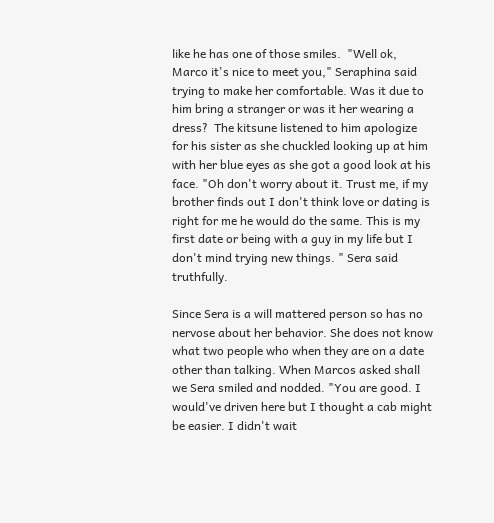like he has one of those smiles.  "Well ok, Marco it's nice to meet you," Seraphina said trying to make her comfortable. Was it due to him bring a stranger or was it her wearing a dress?  The kitsune listened to him apologize for his sister as she chuckled looking up at him with her blue eyes as she got a good look at his face. "Oh don't worry about it. Trust me, if my brother finds out I don't think love or dating is right for me he would do the same. This is my first date or being with a guy in my life but I don't mind trying new things. " Sera said truthfully.

Since Sera is a will mattered person so has no nervose about her behavior. She does not know what two people who when they are on a date other than talking. When Marcos asked shall we Sera smiled and nodded. "You are good. I would've driven here but I thought a cab might be easier. I didn't wait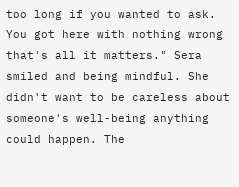too long if you wanted to ask. You got here with nothing wrong that's all it matters." Sera smiled and being mindful. She didn't want to be careless about someone's well-being anything could happen. The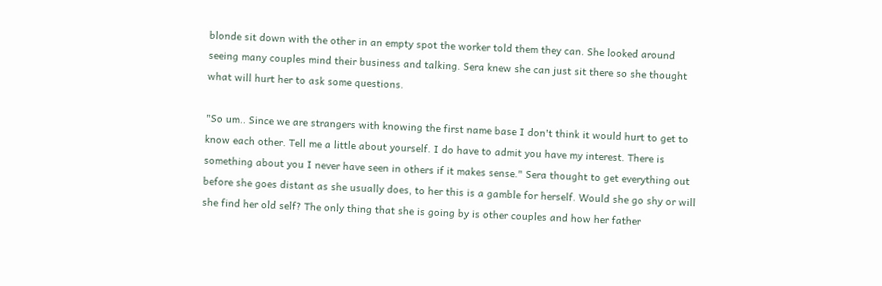blonde sit down with the other in an empty spot the worker told them they can. She looked around seeing many couples mind their business and talking. Sera knew she can just sit there so she thought what will hurt her to ask some questions.

"So um.. Since we are strangers with knowing the first name base I don't think it would hurt to get to know each other. Tell me a little about yourself. I do have to admit you have my interest. There is something about you I never have seen in others if it makes sense." Sera thought to get everything out before she goes distant as she usually does, to her this is a gamble for herself. Would she go shy or will she find her old self? The only thing that she is going by is other couples and how her father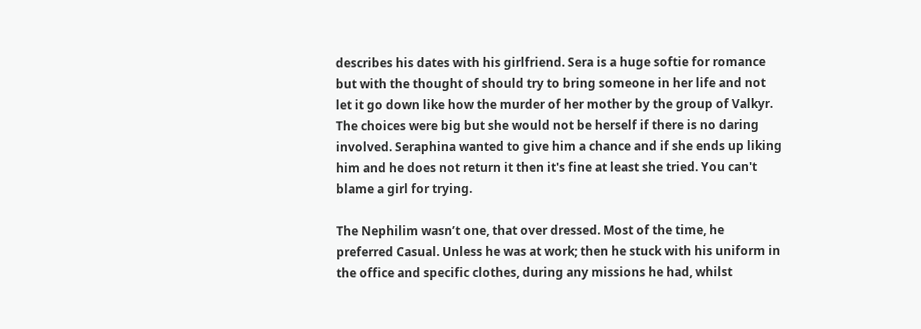describes his dates with his girlfriend. Sera is a huge softie for romance but with the thought of should try to bring someone in her life and not let it go down like how the murder of her mother by the group of Valkyr. The choices were big but she would not be herself if there is no daring involved. Seraphina wanted to give him a chance and if she ends up liking him and he does not return it then it's fine at least she tried. You can't blame a girl for trying.

The Nephilim wasn’t one, that over dressed. Most of the time, he preferred Casual. Unless he was at work; then he stuck with his uniform in the office and specific clothes, during any missions he had, whilst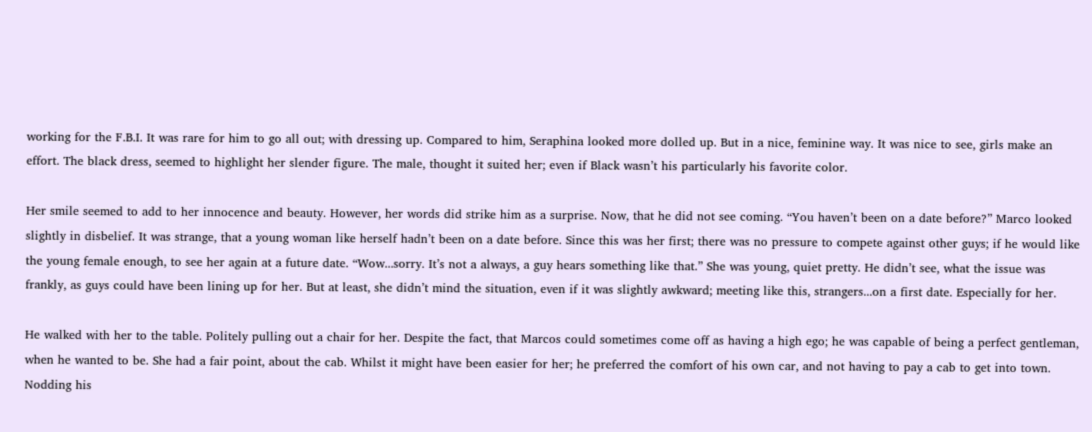working for the F.B.I. It was rare for him to go all out; with dressing up. Compared to him, Seraphina looked more dolled up. But in a nice, feminine way. It was nice to see, girls make an effort. The black dress, seemed to highlight her slender figure. The male, thought it suited her; even if Black wasn’t his particularly his favorite color.

Her smile seemed to add to her innocence and beauty. However, her words did strike him as a surprise. Now, that he did not see coming. “You haven’t been on a date before?” Marco looked slightly in disbelief. It was strange, that a young woman like herself hadn’t been on a date before. Since this was her first; there was no pressure to compete against other guys; if he would like the young female enough, to see her again at a future date. “Wow...sorry. It’s not a always, a guy hears something like that.” She was young, quiet pretty. He didn’t see, what the issue was frankly, as guys could have been lining up for her. But at least, she didn’t mind the situation, even if it was slightly awkward; meeting like this, strangers...on a first date. Especially for her.

He walked with her to the table. Politely pulling out a chair for her. Despite the fact, that Marcos could sometimes come off as having a high ego; he was capable of being a perfect gentleman, when he wanted to be. She had a fair point, about the cab. Whilst it might have been easier for her; he preferred the comfort of his own car, and not having to pay a cab to get into town. Nodding his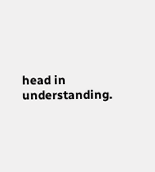head in understanding.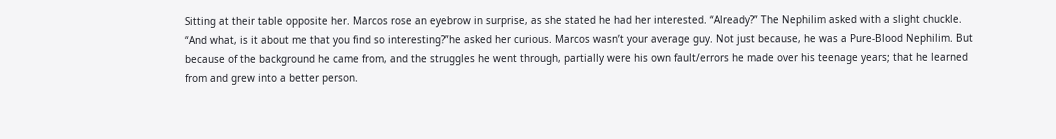Sitting at their table opposite her. Marcos rose an eyebrow in surprise, as she stated he had her interested. “Already?” The Nephilim asked with a slight chuckle. “And what, is it about me that you find so interesting?”he asked her curious. Marcos wasn’t your average guy. Not just because, he was a Pure-Blood Nephilim. But because of the background he came from, and the struggles he went through, partially were his own fault/errors he made over his teenage years; that he learned from and grew into a better person.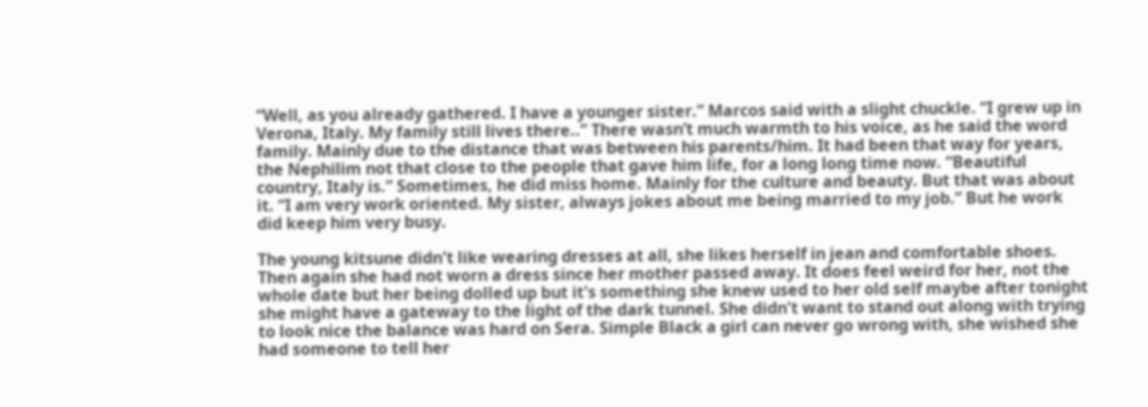“Well, as you already gathered. I have a younger sister.” Marcos said with a slight chuckle. “I grew up in Verona, Italy. My family still lives there..” There wasn’t much warmth to his voice, as he said the word family. Mainly due to the distance that was between his parents/him. It had been that way for years, the Nephilim not that close to the people that gave him life, for a long long time now. “Beautiful country, Italy is.” Sometimes, he did miss home. Mainly for the culture and beauty. But that was about it. “I am very work oriented. My sister, always jokes about me being married to my job.” But he work did keep him very busy.

The young kitsune didn't like wearing dresses at all, she likes herself in jean and comfortable shoes. Then again she had not worn a dress since her mother passed away. It does feel weird for her, not the whole date but her being dolled up but it's something she knew used to her old self maybe after tonight she might have a gateway to the light of the dark tunnel. She didn't want to stand out along with trying to look nice the balance was hard on Sera. Simple Black a girl can never go wrong with, she wished she had someone to tell her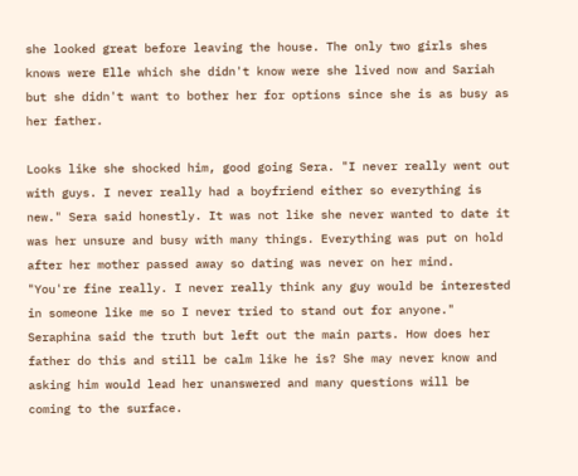she looked great before leaving the house. The only two girls shes knows were Elle which she didn't know were she lived now and Sariah but she didn't want to bother her for options since she is as busy as her father.

Looks like she shocked him, good going Sera. "I never really went out with guys. I never really had a boyfriend either so everything is new." Sera said honestly. It was not like she never wanted to date it was her unsure and busy with many things. Everything was put on hold after her mother passed away so dating was never on her mind.  "You're fine really. I never really think any guy would be interested in someone like me so I never tried to stand out for anyone." Seraphina said the truth but left out the main parts. How does her father do this and still be calm like he is? She may never know and asking him would lead her unanswered and many questions will be coming to the surface.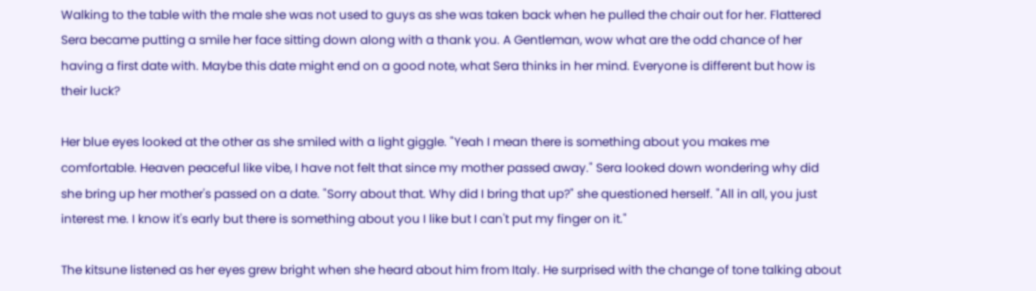Walking to the table with the male she was not used to guys as she was taken back when he pulled the chair out for her. Flattered Sera became putting a smile her face sitting down along with a thank you. A Gentleman, wow what are the odd chance of her having a first date with. Maybe this date might end on a good note, what Sera thinks in her mind. Everyone is different but how is their luck?

Her blue eyes looked at the other as she smiled with a light giggle. "Yeah I mean there is something about you makes me comfortable. Heaven peaceful like vibe, I have not felt that since my mother passed away." Sera looked down wondering why did she bring up her mother's passed on a date. "Sorry about that. Why did I bring that up?" she questioned herself. "All in all, you just interest me. I know it's early but there is something about you I like but I can't put my finger on it."

The kitsune listened as her eyes grew bright when she heard about him from Italy. He surprised with the change of tone talking about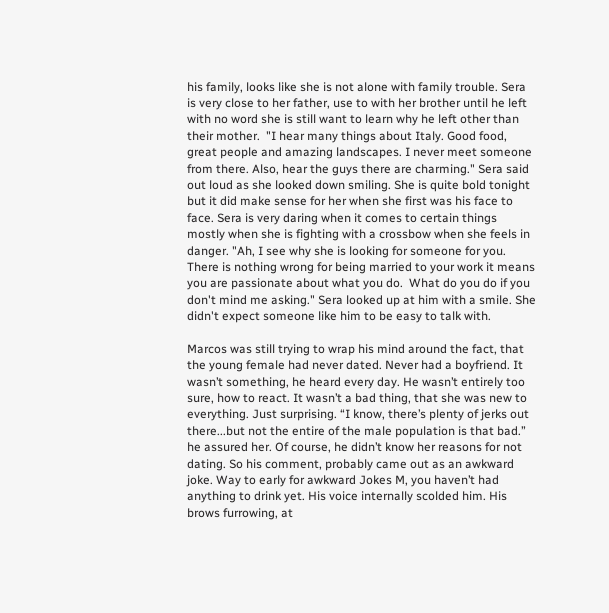his family, looks like she is not alone with family trouble. Sera is very close to her father, use to with her brother until he left with no word she is still want to learn why he left other than their mother.  "I hear many things about Italy. Good food, great people and amazing landscapes. I never meet someone from there. Also, hear the guys there are charming." Sera said out loud as she looked down smiling. She is quite bold tonight but it did make sense for her when she first was his face to face. Sera is very daring when it comes to certain things mostly when she is fighting with a crossbow when she feels in danger. "Ah, I see why she is looking for someone for you. There is nothing wrong for being married to your work it means you are passionate about what you do.  What do you do if you don't mind me asking." Sera looked up at him with a smile. She didn't expect someone like him to be easy to talk with.

Marcos was still trying to wrap his mind around the fact, that the young female had never dated. Never had a boyfriend. It wasn’t something, he heard every day. He wasn’t entirely too sure, how to react. It wasn’t a bad thing, that she was new to everything. Just surprising. “I know, there’s plenty of jerks out there...but not the entire of the male population is that bad.” he assured her. Of course, he didn’t know her reasons for not dating. So his comment, probably came out as an awkward joke. Way to early for awkward Jokes M, you haven’t had anything to drink yet. His voice internally scolded him. His brows furrowing, at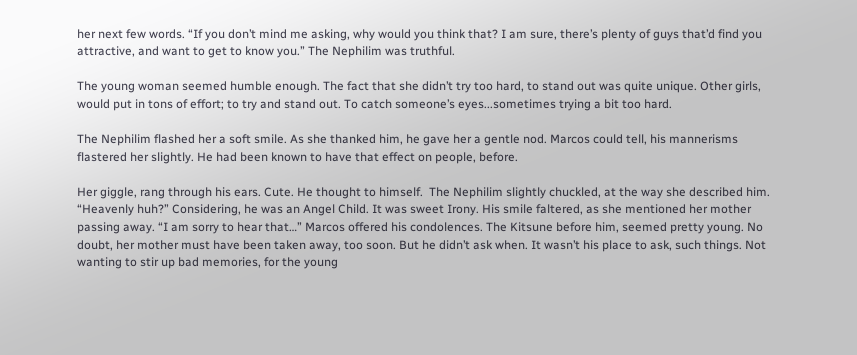her next few words. “If you don’t mind me asking, why would you think that? I am sure, there’s plenty of guys that’d find you attractive, and want to get to know you.” The Nephilim was truthful.

The young woman seemed humble enough. The fact that she didn’t try too hard, to stand out was quite unique. Other girls, would put in tons of effort; to try and stand out. To catch someone’s eyes...sometimes trying a bit too hard.

The Nephilim flashed her a soft smile. As she thanked him, he gave her a gentle nod. Marcos could tell, his mannerisms flastered her slightly. He had been known to have that effect on people, before.

Her giggle, rang through his ears. Cute. He thought to himself.  The Nephilim slightly chuckled, at the way she described him. “Heavenly huh?” Considering, he was an Angel Child. It was sweet Irony. His smile faltered, as she mentioned her mother passing away. “I am sorry to hear that…” Marcos offered his condolences. The Kitsune before him, seemed pretty young. No doubt, her mother must have been taken away, too soon. But he didn’t ask when. It wasn’t his place to ask, such things. Not wanting to stir up bad memories, for the young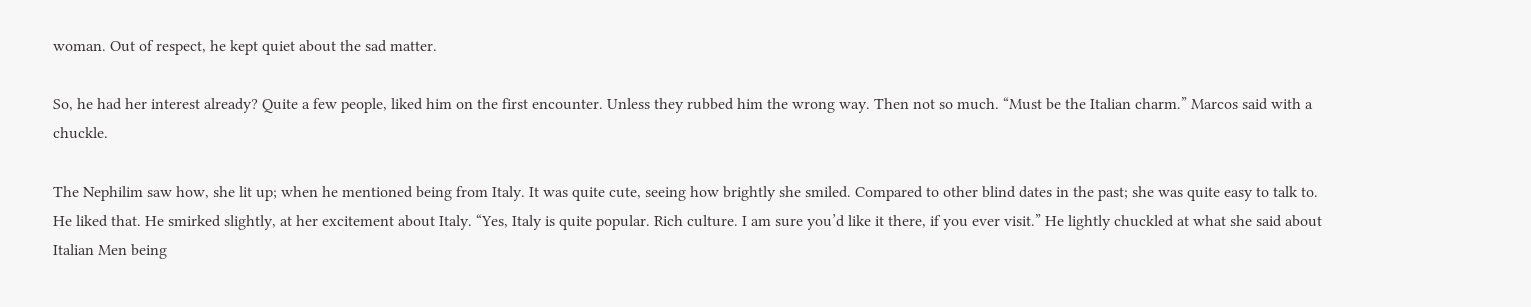woman. Out of respect, he kept quiet about the sad matter.

So, he had her interest already? Quite a few people, liked him on the first encounter. Unless they rubbed him the wrong way. Then not so much. “Must be the Italian charm.” Marcos said with a chuckle.

The Nephilim saw how, she lit up; when he mentioned being from Italy. It was quite cute, seeing how brightly she smiled. Compared to other blind dates in the past; she was quite easy to talk to. He liked that. He smirked slightly, at her excitement about Italy. “Yes, Italy is quite popular. Rich culture. I am sure you’d like it there, if you ever visit.” He lightly chuckled at what she said about Italian Men being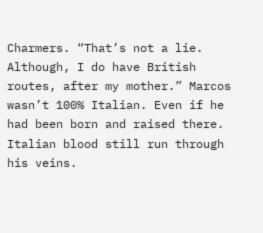Charmers. “That’s not a lie. Although, I do have British routes, after my mother.” Marcos wasn’t 100% Italian. Even if he had been born and raised there. Italian blood still run through his veins.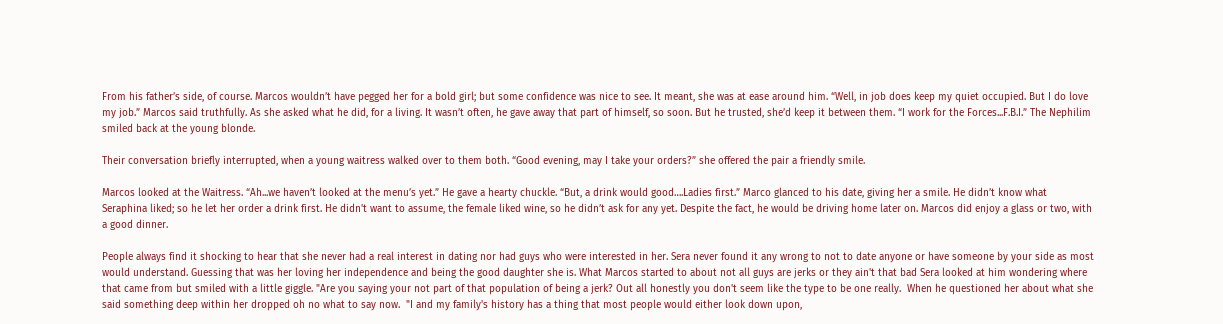From his father’s side, of course. Marcos wouldn’t have pegged her for a bold girl; but some confidence was nice to see. It meant, she was at ease around him. “Well, in job does keep my quiet occupied. But I do love my job.” Marcos said truthfully. As she asked what he did, for a living. It wasn’t often, he gave away that part of himself, so soon. But he trusted, she’d keep it between them. “I work for the Forces...F.B.I.” The Nephilim smiled back at the young blonde.

Their conversation briefly interrupted, when a young waitress walked over to them both. “Good evening, may I take your orders?” she offered the pair a friendly smile.

Marcos looked at the Waitress. “Ah...we haven’t looked at the menu’s yet.” He gave a hearty chuckle. “But, a drink would good….Ladies first.” Marco glanced to his date, giving her a smile. He didn’t know what Seraphina liked; so he let her order a drink first. He didn't want to assume, the female liked wine, so he didn’t ask for any yet. Despite the fact, he would be driving home later on. Marcos did enjoy a glass or two, with a good dinner.

People always find it shocking to hear that she never had a real interest in dating nor had guys who were interested in her. Sera never found it any wrong to not to date anyone or have someone by your side as most would understand. Guessing that was her loving her independence and being the good daughter she is. What Marcos started to about not all guys are jerks or they ain't that bad Sera looked at him wondering where that came from but smiled with a little giggle. "Are you saying your not part of that population of being a jerk? Out all honestly you don't seem like the type to be one really.  When he questioned her about what she said something deep within her dropped oh no what to say now.  "I and my family's history has a thing that most people would either look down upon,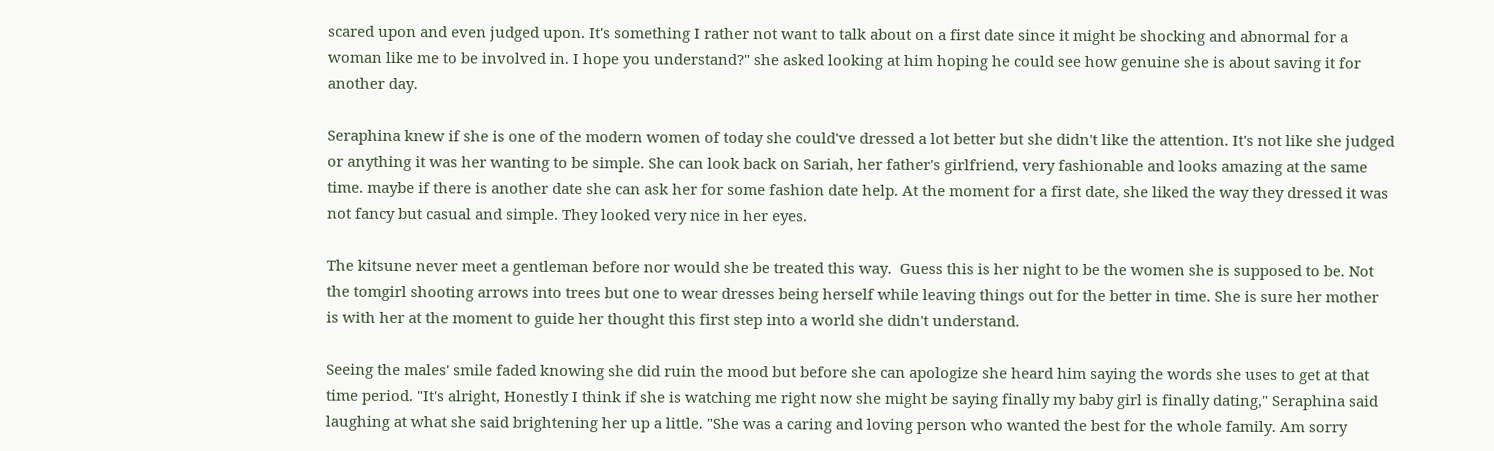scared upon and even judged upon. It's something I rather not want to talk about on a first date since it might be shocking and abnormal for a woman like me to be involved in. I hope you understand?" she asked looking at him hoping he could see how genuine she is about saving it for another day.

Seraphina knew if she is one of the modern women of today she could've dressed a lot better but she didn't like the attention. It's not like she judged or anything it was her wanting to be simple. She can look back on Sariah, her father's girlfriend, very fashionable and looks amazing at the same time. maybe if there is another date she can ask her for some fashion date help. At the moment for a first date, she liked the way they dressed it was not fancy but casual and simple. They looked very nice in her eyes.

The kitsune never meet a gentleman before nor would she be treated this way.  Guess this is her night to be the women she is supposed to be. Not the tomgirl shooting arrows into trees but one to wear dresses being herself while leaving things out for the better in time. She is sure her mother is with her at the moment to guide her thought this first step into a world she didn't understand.

Seeing the males' smile faded knowing she did ruin the mood but before she can apologize she heard him saying the words she uses to get at that time period. "It's alright, Honestly I think if she is watching me right now she might be saying finally my baby girl is finally dating," Seraphina said laughing at what she said brightening her up a little. "She was a caring and loving person who wanted the best for the whole family. Am sorry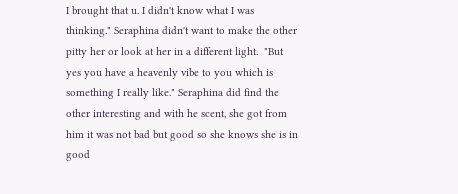I brought that u. I didn't know what I was thinking." Seraphina didn't want to make the other pitty her or look at her in a different light.  "But yes you have a heavenly vibe to you which is something I really like." Seraphina did find the other interesting and with he scent, she got from him it was not bad but good so she knows she is in good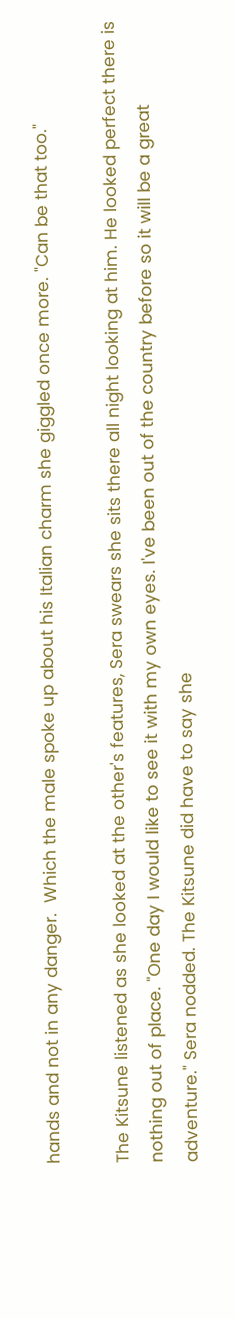hands and not in any danger.  Which the male spoke up about his Italian charm she giggled once more. "Can be that too."

The Kitsune listened as she looked at the other's features, Sera swears she sits there all night looking at him. He looked perfect there is nothing out of place. "One day I would like to see it with my own eyes. I've been out of the country before so it will be a great adventure." Sera nodded. The Kitsune did have to say she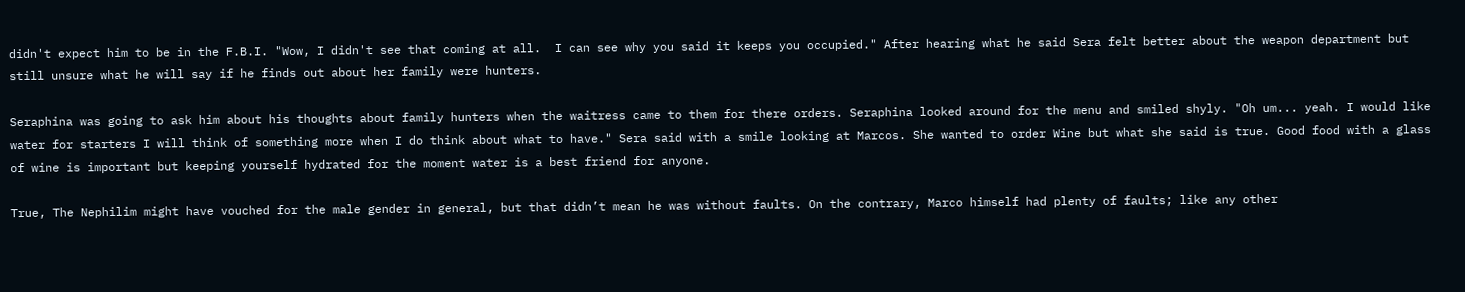didn't expect him to be in the F.B.I. "Wow, I didn't see that coming at all.  I can see why you said it keeps you occupied." After hearing what he said Sera felt better about the weapon department but still unsure what he will say if he finds out about her family were hunters.

Seraphina was going to ask him about his thoughts about family hunters when the waitress came to them for there orders. Seraphina looked around for the menu and smiled shyly. "Oh um... yeah. I would like water for starters I will think of something more when I do think about what to have." Sera said with a smile looking at Marcos. She wanted to order Wine but what she said is true. Good food with a glass of wine is important but keeping yourself hydrated for the moment water is a best friend for anyone.

True, The Nephilim might have vouched for the male gender in general, but that didn’t mean he was without faults. On the contrary, Marco himself had plenty of faults; like any other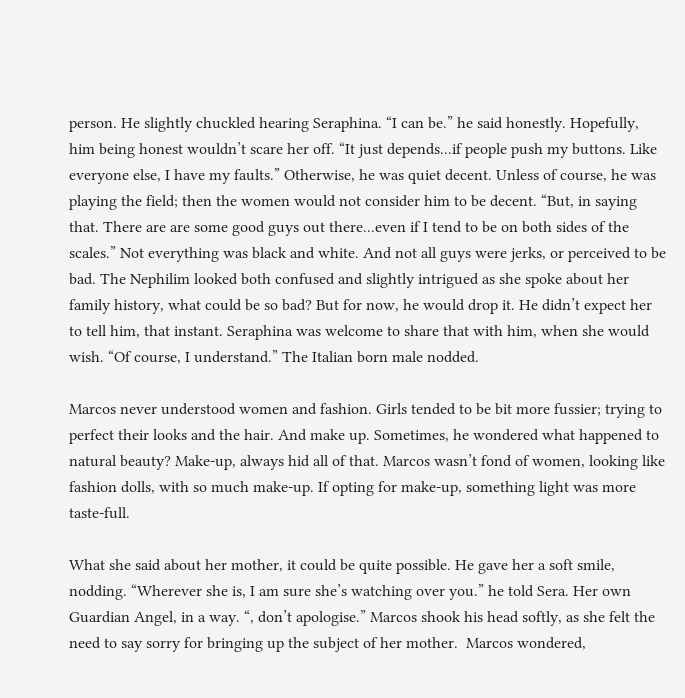person. He slightly chuckled hearing Seraphina. “I can be.” he said honestly. Hopefully, him being honest wouldn’t scare her off. “It just depends...if people push my buttons. Like everyone else, I have my faults.” Otherwise, he was quiet decent. Unless of course, he was playing the field; then the women would not consider him to be decent. “But, in saying that. There are are some good guys out there...even if I tend to be on both sides of the scales.” Not everything was black and white. And not all guys were jerks, or perceived to be bad. The Nephilim looked both confused and slightly intrigued as she spoke about her family history, what could be so bad? But for now, he would drop it. He didn’t expect her to tell him, that instant. Seraphina was welcome to share that with him, when she would wish. “Of course, I understand.” The Italian born male nodded.

Marcos never understood women and fashion. Girls tended to be bit more fussier; trying to perfect their looks and the hair. And make up. Sometimes, he wondered what happened to natural beauty? Make-up, always hid all of that. Marcos wasn’t fond of women, looking like fashion dolls, with so much make-up. If opting for make-up, something light was more taste-full.

What she said about her mother, it could be quite possible. He gave her a soft smile, nodding. “Wherever she is, I am sure she’s watching over you.” he told Sera. Her own Guardian Angel, in a way. “, don’t apologise.” Marcos shook his head softly, as she felt the need to say sorry for bringing up the subject of her mother.  Marcos wondered,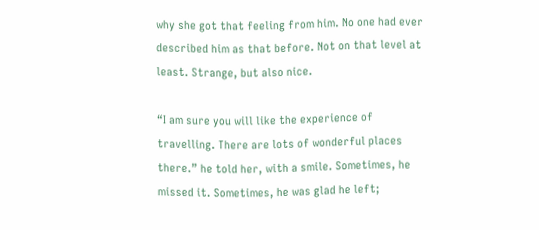why she got that feeling from him. No one had ever described him as that before. Not on that level at least. Strange, but also nice.

“I am sure you will like the experience of travelling. There are lots of wonderful places there.” he told her, with a smile. Sometimes, he missed it. Sometimes, he was glad he left;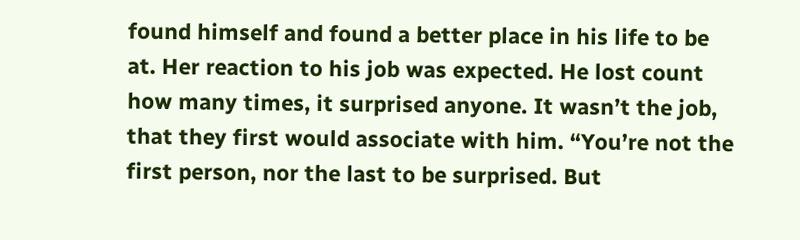found himself and found a better place in his life to be at. Her reaction to his job was expected. He lost count how many times, it surprised anyone. It wasn’t the job, that they first would associate with him. “You’re not the first person, nor the last to be surprised. But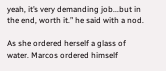yeah, it’s very demanding job...but in the end, worth it.” he said with a nod.

As she ordered herself a glass of water. Marcos ordered himself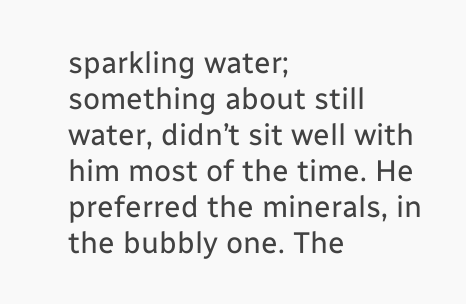sparkling water; something about still water, didn’t sit well with him most of the time. He preferred the minerals, in the bubbly one. The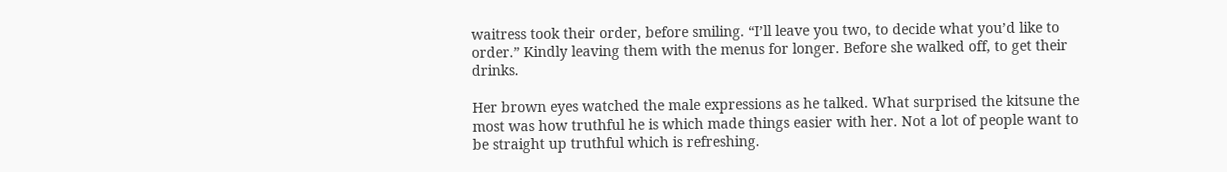waitress took their order, before smiling. “I’ll leave you two, to decide what you’d like to order.” Kindly leaving them with the menus for longer. Before she walked off, to get their drinks.

Her brown eyes watched the male expressions as he talked. What surprised the kitsune the most was how truthful he is which made things easier with her. Not a lot of people want to be straight up truthful which is refreshing.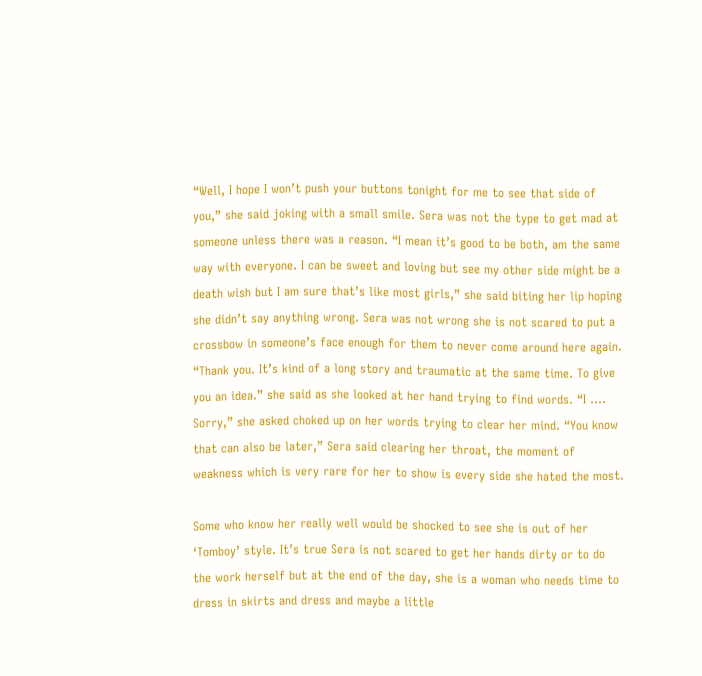“Well, I hope I won’t push your buttons tonight for me to see that side of you,” she said joking with a small smile. Sera was not the type to get mad at someone unless there was a reason. “I mean it’s good to be both, am the same way with everyone. I can be sweet and loving but see my other side might be a death wish but I am sure that’s like most girls,” she said biting her lip hoping she didn’t say anything wrong. Sera was not wrong she is not scared to put a crossbow in someone’s face enough for them to never come around here again. “Thank you. It’s kind of a long story and traumatic at the same time. To give you an idea.” she said as she looked at her hand trying to find words. “I …. Sorry,” she asked choked up on her words trying to clear her mind. “You know that can also be later,” Sera said clearing her throat, the moment of weakness which is very rare for her to show is every side she hated the most.

Some who know her really well would be shocked to see she is out of her ‘Tomboy’ style. It’s true Sera is not scared to get her hands dirty or to do the work herself but at the end of the day, she is a woman who needs time to dress in skirts and dress and maybe a little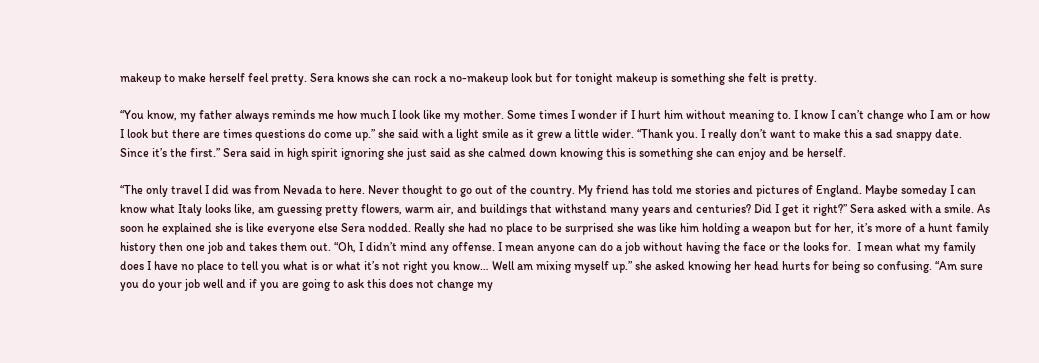makeup to make herself feel pretty. Sera knows she can rock a no-makeup look but for tonight makeup is something she felt is pretty.

“You know, my father always reminds me how much I look like my mother. Some times I wonder if I hurt him without meaning to. I know I can’t change who I am or how I look but there are times questions do come up.” she said with a light smile as it grew a little wider. “Thank you. I really don’t want to make this a sad snappy date. Since it’s the first.” Sera said in high spirit ignoring she just said as she calmed down knowing this is something she can enjoy and be herself.

“The only travel I did was from Nevada to here. Never thought to go out of the country. My friend has told me stories and pictures of England. Maybe someday I can know what Italy looks like, am guessing pretty flowers, warm air, and buildings that withstand many years and centuries? Did I get it right?” Sera asked with a smile. As soon he explained she is like everyone else Sera nodded. Really she had no place to be surprised she was like him holding a weapon but for her, it’s more of a hunt family history then one job and takes them out. “Oh, I didn’t mind any offense. I mean anyone can do a job without having the face or the looks for.  I mean what my family does I have no place to tell you what is or what it’s not right you know… Well am mixing myself up.” she asked knowing her head hurts for being so confusing. “Am sure you do your job well and if you are going to ask this does not change my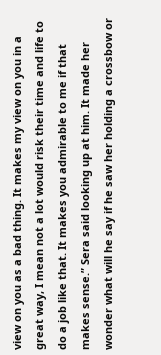view on you as a bad thing. It makes my view on you in a great way, I mean not a lot would risk their time and life to do a job like that. It makes you admirable to me if that makes sense.” Sera said looking up at him. It made her wonder what will he say if he saw her holding a crossbow or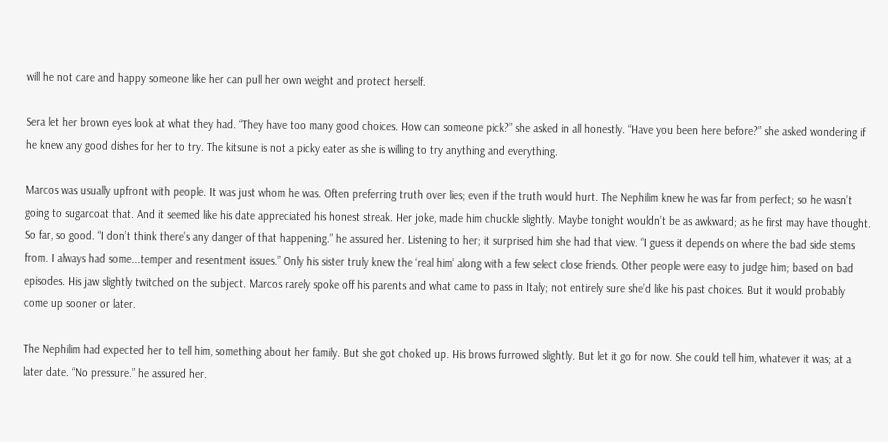will he not care and happy someone like her can pull her own weight and protect herself.

Sera let her brown eyes look at what they had. “They have too many good choices. How can someone pick?” she asked in all honestly. “Have you been here before?” she asked wondering if he knew any good dishes for her to try. The kitsune is not a picky eater as she is willing to try anything and everything.

Marcos was usually upfront with people. It was just whom he was. Often preferring truth over lies; even if the truth would hurt. The Nephilim knew he was far from perfect; so he wasn’t going to sugarcoat that. And it seemed like his date appreciated his honest streak. Her joke, made him chuckle slightly. Maybe tonight wouldn’t be as awkward; as he first may have thought. So far, so good. “I don’t think there’s any danger of that happening.” he assured her. Listening to her; it surprised him she had that view. “I guess it depends on where the bad side stems from. I always had some...temper and resentment issues.” Only his sister truly knew the ‘real him’ along with a few select close friends. Other people were easy to judge him; based on bad episodes. His jaw slightly twitched on the subject. Marcos rarely spoke off his parents and what came to pass in Italy; not entirely sure she’d like his past choices. But it would probably come up sooner or later.

The Nephilim had expected her to tell him, something about her family. But she got choked up. His brows furrowed slightly. But let it go for now. She could tell him, whatever it was; at a later date. “No pressure.” he assured her.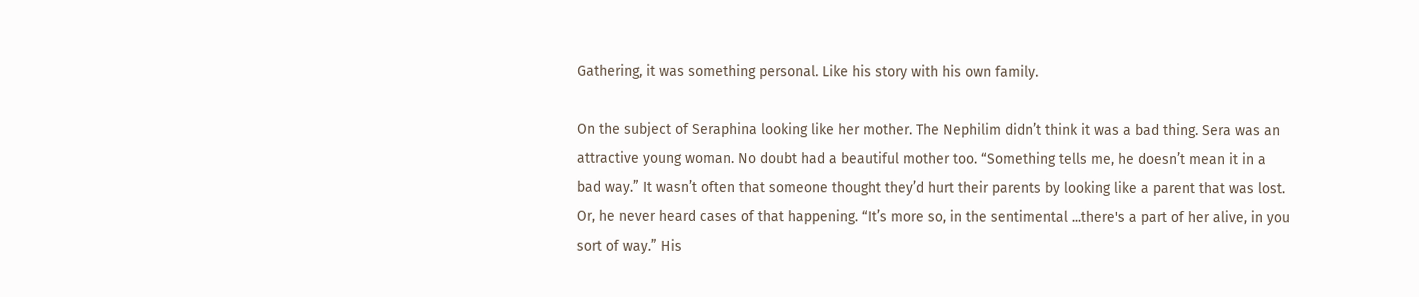Gathering, it was something personal. Like his story with his own family.

On the subject of Seraphina looking like her mother. The Nephilim didn’t think it was a bad thing. Sera was an attractive young woman. No doubt had a beautiful mother too. “Something tells me, he doesn’t mean it in a bad way.” It wasn’t often that someone thought they’d hurt their parents by looking like a parent that was lost. Or, he never heard cases of that happening. “It’s more so, in the sentimental ...there's a part of her alive, in you sort of way.” His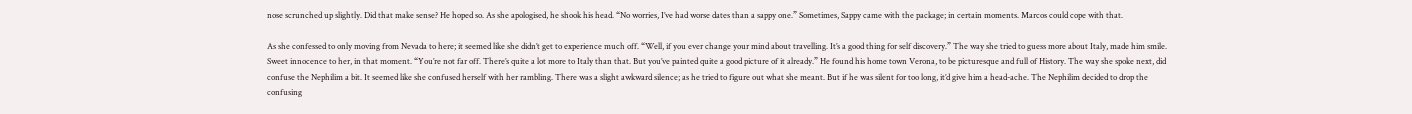nose scrunched up slightly. Did that make sense? He hoped so. As she apologised, he shook his head. “No worries, I’ve had worse dates than a sappy one.” Sometimes, Sappy came with the package; in certain moments. Marcos could cope with that.

As she confessed to only moving from Nevada to here; it seemed like she didn’t get to experience much off. “Well, if you ever change your mind about travelling. It’s a good thing for self discovery.” The way she tried to guess more about Italy, made him smile. Sweet innocence to her, in that moment. “You’re not far off. There’s quite a lot more to Italy than that. But you’ve painted quite a good picture of it already.” He found his home town Verona, to be picturesque and full of History. The way she spoke next, did confuse the Nephilim a bit. It seemed like she confused herself with her rambling. There was a slight awkward silence; as he tried to figure out what she meant. But if he was silent for too long, it’d give him a head-ache. The Nephilim decided to drop the confusing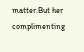matter.But her complimenting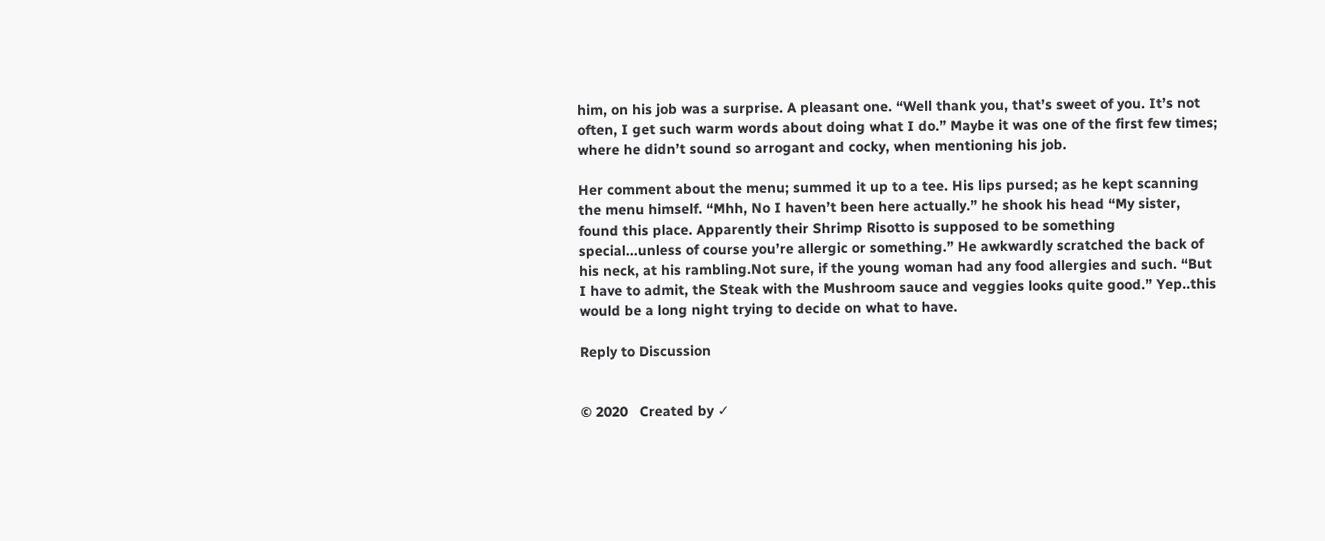him, on his job was a surprise. A pleasant one. “Well thank you, that’s sweet of you. It’s not often, I get such warm words about doing what I do.” Maybe it was one of the first few times; where he didn’t sound so arrogant and cocky, when mentioning his job.

Her comment about the menu; summed it up to a tee. His lips pursed; as he kept scanning the menu himself. “Mhh, No I haven’t been here actually.” he shook his head “My sister, found this place. Apparently their Shrimp Risotto is supposed to be something special...unless of course you’re allergic or something.” He awkwardly scratched the back of his neck, at his rambling.Not sure, if the young woman had any food allergies and such. “But I have to admit, the Steak with the Mushroom sauce and veggies looks quite good.” Yep..this would be a long night trying to decide on what to have.

Reply to Discussion


© 2020   Created by ✓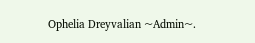Ophelia Dreyvalian ~Admin~.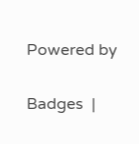Powered by

Badges  |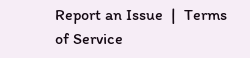Report an Issue  |  Terms of Service